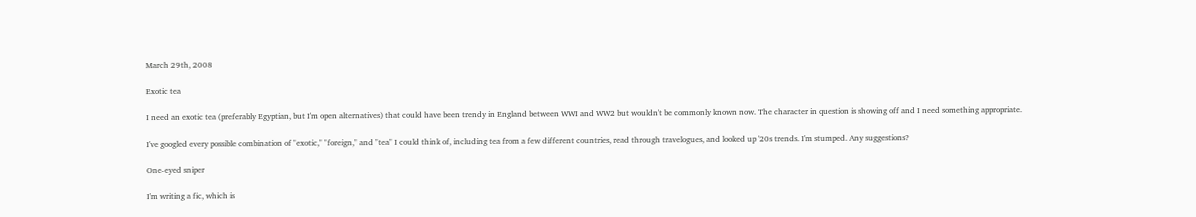March 29th, 2008

Exotic tea

I need an exotic tea (preferably Egyptian, but I'm open alternatives) that could have been trendy in England between WWI and WW2 but wouldn't be commonly known now. The character in question is showing off and I need something appropriate.

I've googled every possible combination of "exotic," "foreign," and "tea" I could think of, including tea from a few different countries, read through travelogues, and looked up '20s trends. I'm stumped. Any suggestions?

One-eyed sniper

I'm writing a fic, which is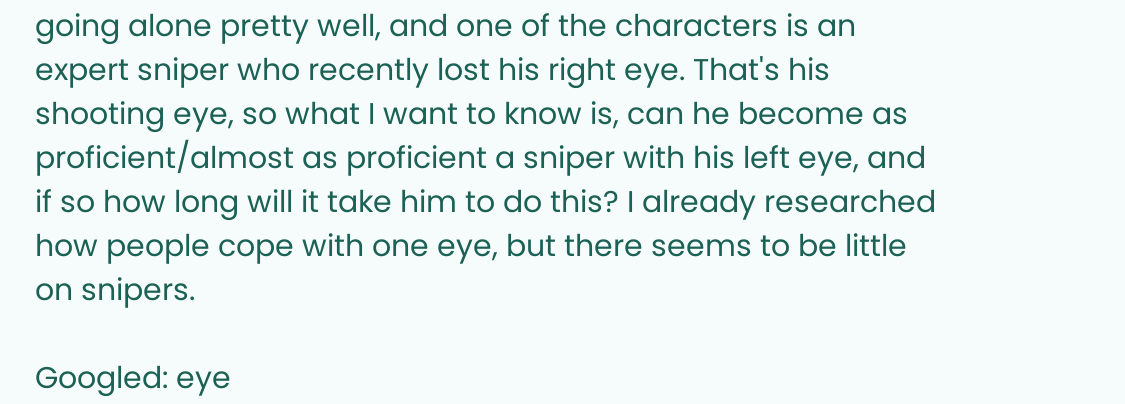going alone pretty well, and one of the characters is an expert sniper who recently lost his right eye. That's his shooting eye, so what I want to know is, can he become as proficient/almost as proficient a sniper with his left eye, and if so how long will it take him to do this? I already researched how people cope with one eye, but there seems to be little on snipers.

Googled: eye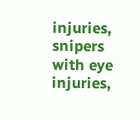injuries, snipers with eye injuries,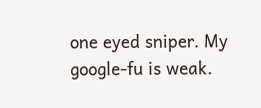one eyed sniper. My google-fu is weak.